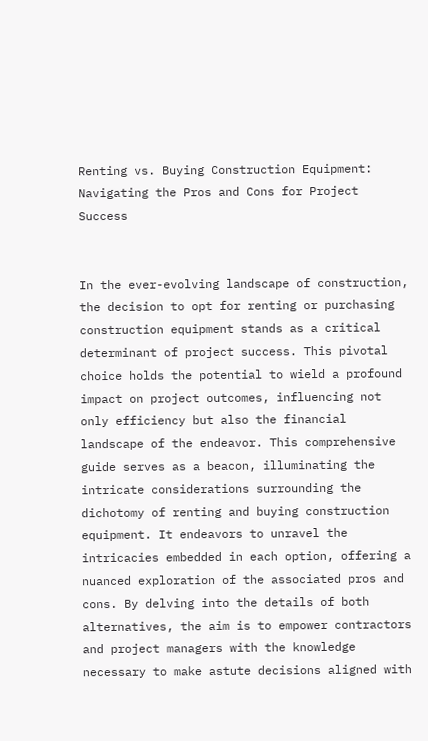Renting vs. Buying Construction Equipment: Navigating the Pros and Cons for Project Success


In the ever-evolving landscape of construction, the decision to opt for renting or purchasing construction equipment stands as a critical determinant of project success. This pivotal choice holds the potential to wield a profound impact on project outcomes, influencing not only efficiency but also the financial landscape of the endeavor. This comprehensive guide serves as a beacon, illuminating the intricate considerations surrounding the dichotomy of renting and buying construction equipment. It endeavors to unravel the intricacies embedded in each option, offering a nuanced exploration of the associated pros and cons. By delving into the details of both alternatives, the aim is to empower contractors and project managers with the knowledge necessary to make astute decisions aligned with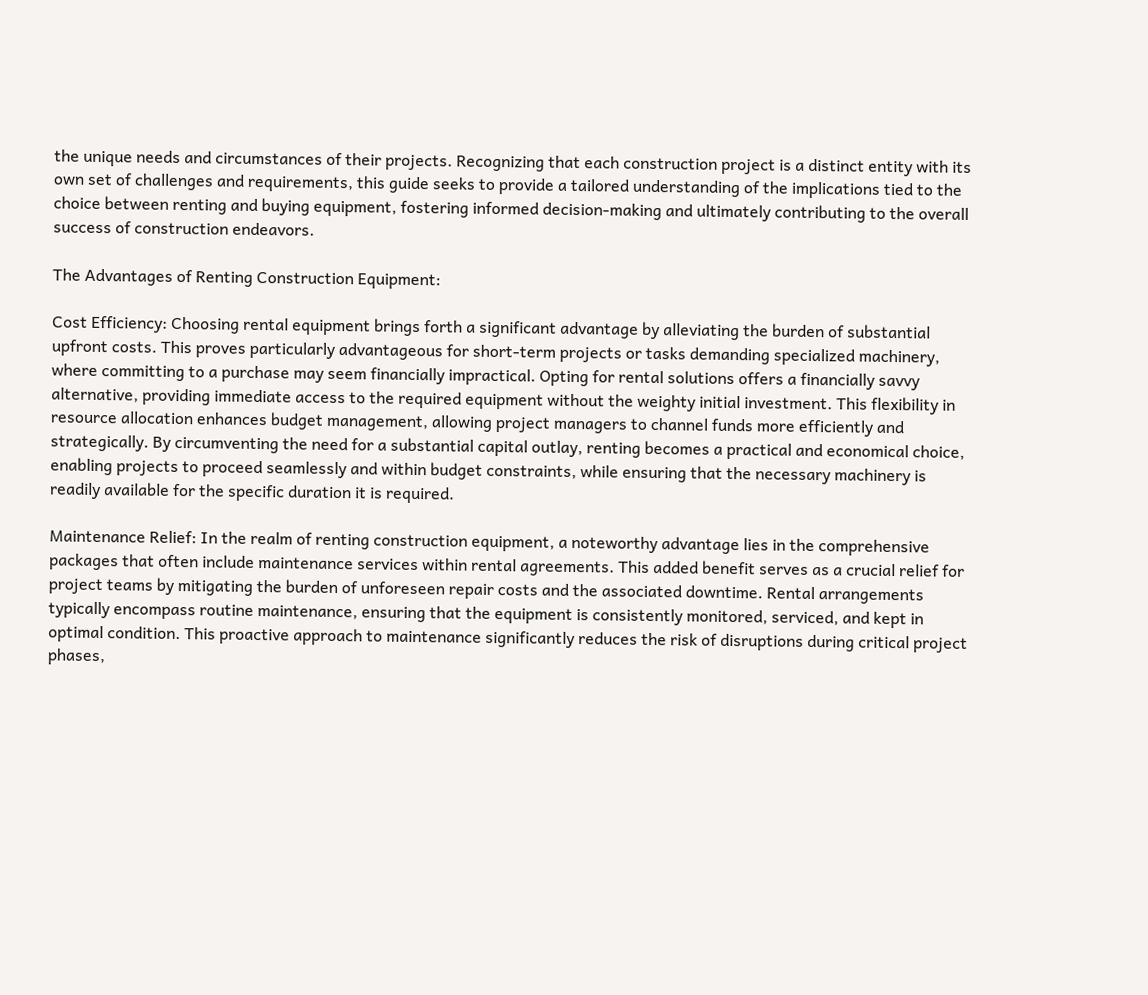the unique needs and circumstances of their projects. Recognizing that each construction project is a distinct entity with its own set of challenges and requirements, this guide seeks to provide a tailored understanding of the implications tied to the choice between renting and buying equipment, fostering informed decision-making and ultimately contributing to the overall success of construction endeavors.

The Advantages of Renting Construction Equipment:

Cost Efficiency: Choosing rental equipment brings forth a significant advantage by alleviating the burden of substantial upfront costs. This proves particularly advantageous for short-term projects or tasks demanding specialized machinery, where committing to a purchase may seem financially impractical. Opting for rental solutions offers a financially savvy alternative, providing immediate access to the required equipment without the weighty initial investment. This flexibility in resource allocation enhances budget management, allowing project managers to channel funds more efficiently and strategically. By circumventing the need for a substantial capital outlay, renting becomes a practical and economical choice, enabling projects to proceed seamlessly and within budget constraints, while ensuring that the necessary machinery is readily available for the specific duration it is required.

Maintenance Relief: In the realm of renting construction equipment, a noteworthy advantage lies in the comprehensive packages that often include maintenance services within rental agreements. This added benefit serves as a crucial relief for project teams by mitigating the burden of unforeseen repair costs and the associated downtime. Rental arrangements typically encompass routine maintenance, ensuring that the equipment is consistently monitored, serviced, and kept in optimal condition. This proactive approach to maintenance significantly reduces the risk of disruptions during critical project phases,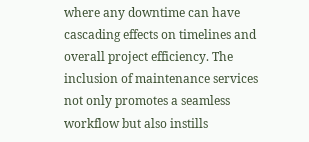where any downtime can have cascading effects on timelines and overall project efficiency. The inclusion of maintenance services not only promotes a seamless workflow but also instills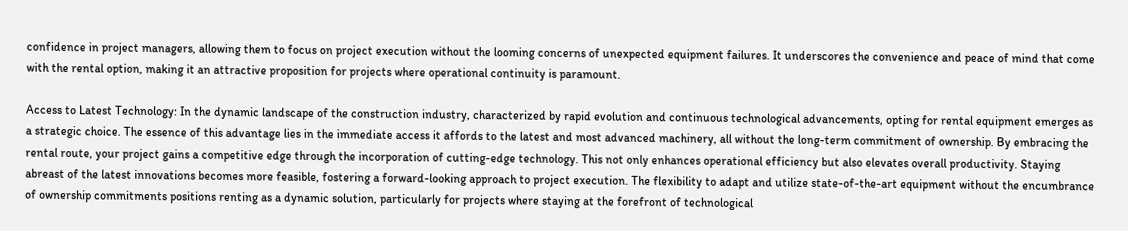confidence in project managers, allowing them to focus on project execution without the looming concerns of unexpected equipment failures. It underscores the convenience and peace of mind that come with the rental option, making it an attractive proposition for projects where operational continuity is paramount.

Access to Latest Technology: In the dynamic landscape of the construction industry, characterized by rapid evolution and continuous technological advancements, opting for rental equipment emerges as a strategic choice. The essence of this advantage lies in the immediate access it affords to the latest and most advanced machinery, all without the long-term commitment of ownership. By embracing the rental route, your project gains a competitive edge through the incorporation of cutting-edge technology. This not only enhances operational efficiency but also elevates overall productivity. Staying abreast of the latest innovations becomes more feasible, fostering a forward-looking approach to project execution. The flexibility to adapt and utilize state-of-the-art equipment without the encumbrance of ownership commitments positions renting as a dynamic solution, particularly for projects where staying at the forefront of technological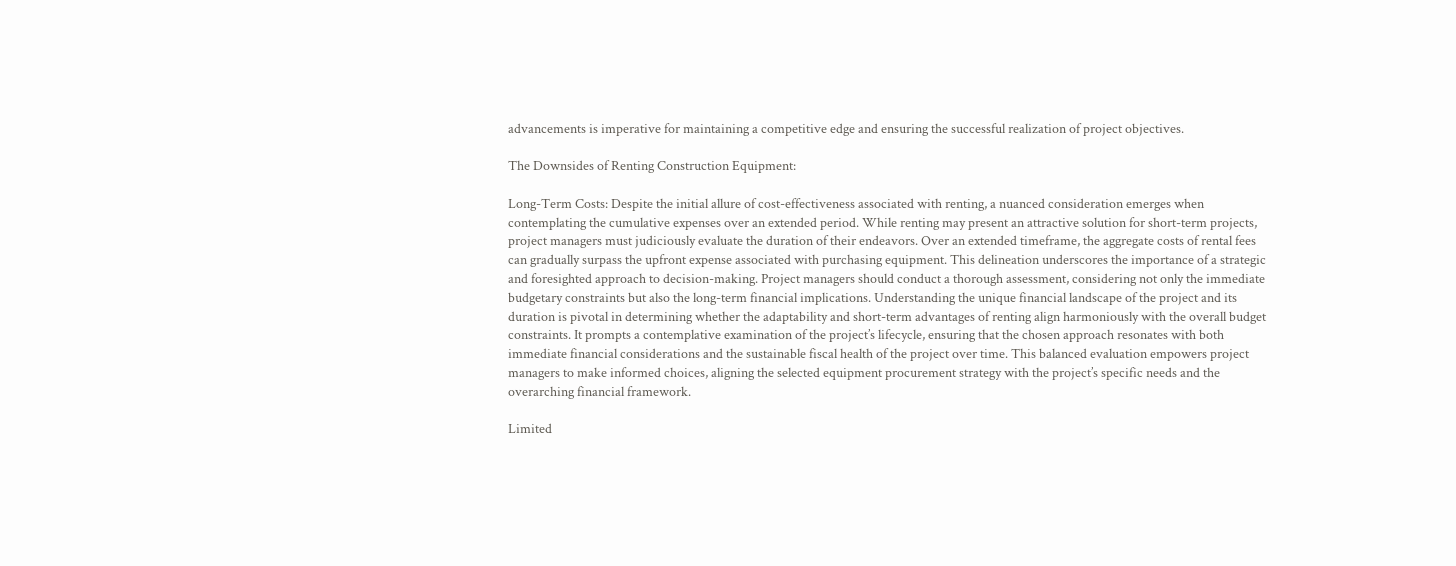advancements is imperative for maintaining a competitive edge and ensuring the successful realization of project objectives.

The Downsides of Renting Construction Equipment:

Long-Term Costs: Despite the initial allure of cost-effectiveness associated with renting, a nuanced consideration emerges when contemplating the cumulative expenses over an extended period. While renting may present an attractive solution for short-term projects, project managers must judiciously evaluate the duration of their endeavors. Over an extended timeframe, the aggregate costs of rental fees can gradually surpass the upfront expense associated with purchasing equipment. This delineation underscores the importance of a strategic and foresighted approach to decision-making. Project managers should conduct a thorough assessment, considering not only the immediate budgetary constraints but also the long-term financial implications. Understanding the unique financial landscape of the project and its duration is pivotal in determining whether the adaptability and short-term advantages of renting align harmoniously with the overall budget constraints. It prompts a contemplative examination of the project’s lifecycle, ensuring that the chosen approach resonates with both immediate financial considerations and the sustainable fiscal health of the project over time. This balanced evaluation empowers project managers to make informed choices, aligning the selected equipment procurement strategy with the project’s specific needs and the overarching financial framework.

Limited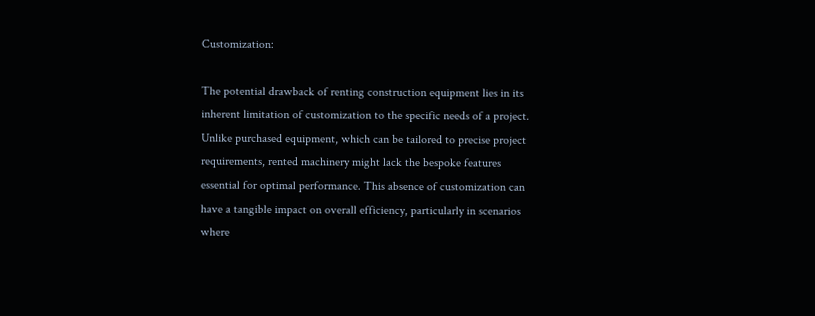Customization:

The potential drawback of renting construction equipment lies in its inherent limitation of customization to the specific needs of a project. Unlike purchased equipment, which can be tailored to precise project requirements, rented machinery might lack the bespoke features essential for optimal performance. This absence of customization can have a tangible impact on overall efficiency, particularly in scenarios where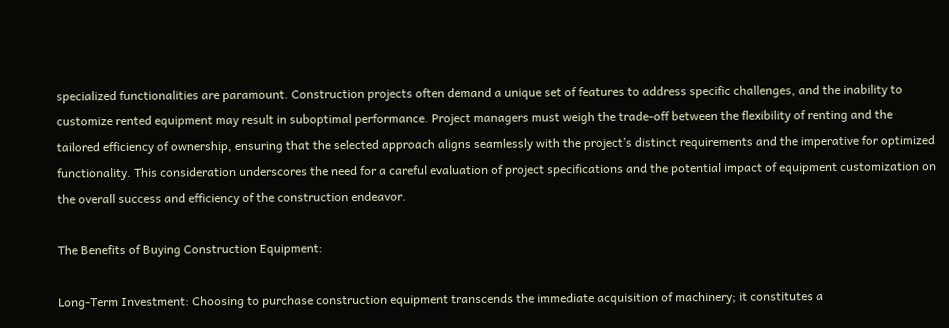specialized functionalities are paramount. Construction projects often demand a unique set of features to address specific challenges, and the inability to customize rented equipment may result in suboptimal performance. Project managers must weigh the trade-off between the flexibility of renting and the tailored efficiency of ownership, ensuring that the selected approach aligns seamlessly with the project’s distinct requirements and the imperative for optimized functionality. This consideration underscores the need for a careful evaluation of project specifications and the potential impact of equipment customization on the overall success and efficiency of the construction endeavor.

The Benefits of Buying Construction Equipment:

Long-Term Investment: Choosing to purchase construction equipment transcends the immediate acquisition of machinery; it constitutes a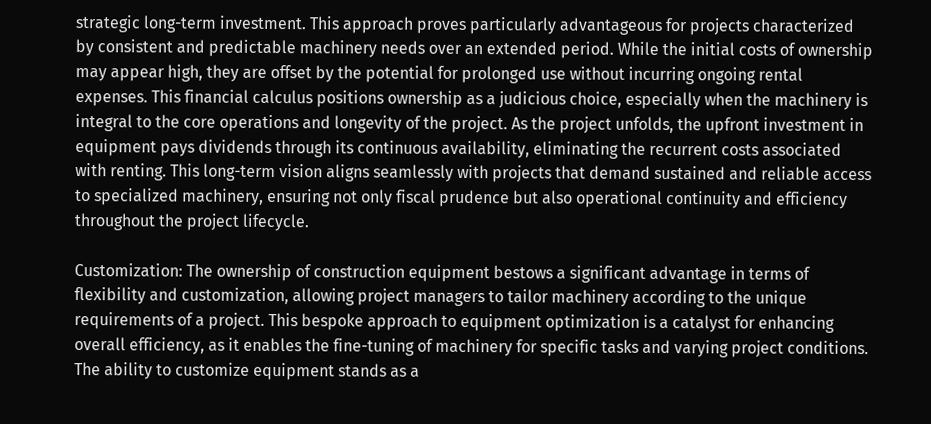strategic long-term investment. This approach proves particularly advantageous for projects characterized by consistent and predictable machinery needs over an extended period. While the initial costs of ownership may appear high, they are offset by the potential for prolonged use without incurring ongoing rental expenses. This financial calculus positions ownership as a judicious choice, especially when the machinery is integral to the core operations and longevity of the project. As the project unfolds, the upfront investment in equipment pays dividends through its continuous availability, eliminating the recurrent costs associated with renting. This long-term vision aligns seamlessly with projects that demand sustained and reliable access to specialized machinery, ensuring not only fiscal prudence but also operational continuity and efficiency throughout the project lifecycle.

Customization: The ownership of construction equipment bestows a significant advantage in terms of flexibility and customization, allowing project managers to tailor machinery according to the unique requirements of a project. This bespoke approach to equipment optimization is a catalyst for enhancing overall efficiency, as it enables the fine-tuning of machinery for specific tasks and varying project conditions. The ability to customize equipment stands as a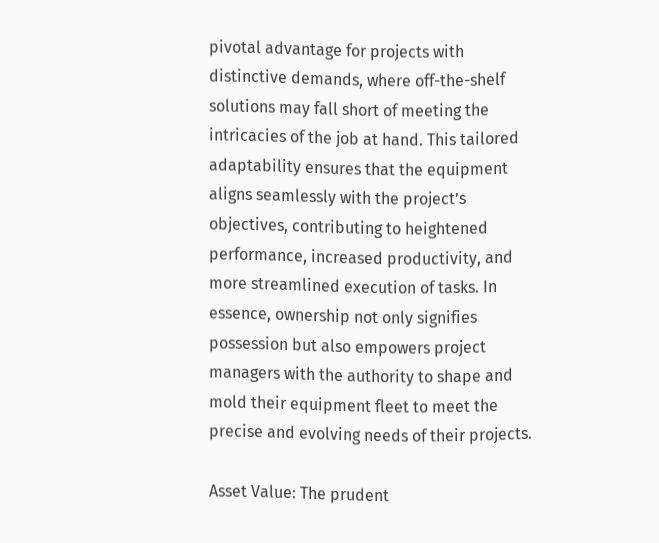pivotal advantage for projects with distinctive demands, where off-the-shelf solutions may fall short of meeting the intricacies of the job at hand. This tailored adaptability ensures that the equipment aligns seamlessly with the project’s objectives, contributing to heightened performance, increased productivity, and more streamlined execution of tasks. In essence, ownership not only signifies possession but also empowers project managers with the authority to shape and mold their equipment fleet to meet the precise and evolving needs of their projects.

Asset Value: The prudent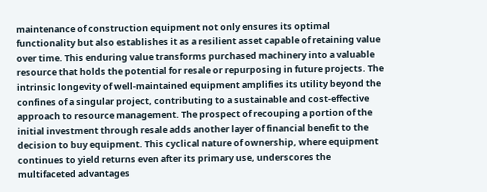maintenance of construction equipment not only ensures its optimal functionality but also establishes it as a resilient asset capable of retaining value over time. This enduring value transforms purchased machinery into a valuable resource that holds the potential for resale or repurposing in future projects. The intrinsic longevity of well-maintained equipment amplifies its utility beyond the confines of a singular project, contributing to a sustainable and cost-effective approach to resource management. The prospect of recouping a portion of the initial investment through resale adds another layer of financial benefit to the decision to buy equipment. This cyclical nature of ownership, where equipment continues to yield returns even after its primary use, underscores the multifaceted advantages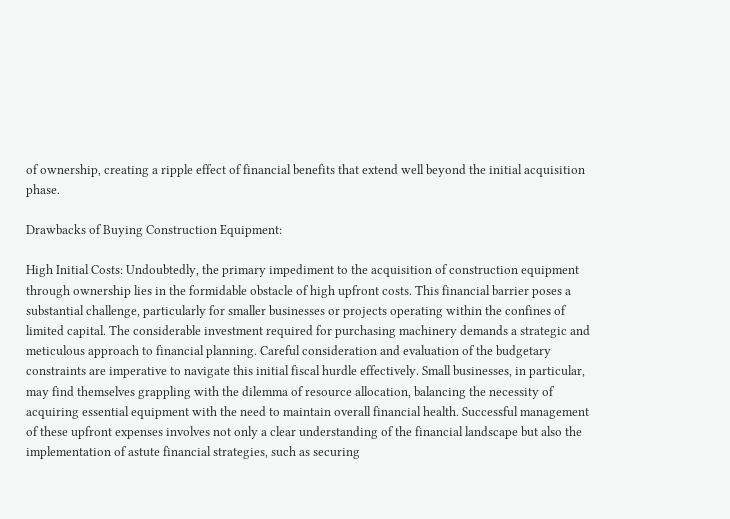of ownership, creating a ripple effect of financial benefits that extend well beyond the initial acquisition phase.

Drawbacks of Buying Construction Equipment:

High Initial Costs: Undoubtedly, the primary impediment to the acquisition of construction equipment through ownership lies in the formidable obstacle of high upfront costs. This financial barrier poses a substantial challenge, particularly for smaller businesses or projects operating within the confines of limited capital. The considerable investment required for purchasing machinery demands a strategic and meticulous approach to financial planning. Careful consideration and evaluation of the budgetary constraints are imperative to navigate this initial fiscal hurdle effectively. Small businesses, in particular, may find themselves grappling with the dilemma of resource allocation, balancing the necessity of acquiring essential equipment with the need to maintain overall financial health. Successful management of these upfront expenses involves not only a clear understanding of the financial landscape but also the implementation of astute financial strategies, such as securing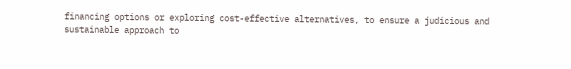financing options or exploring cost-effective alternatives, to ensure a judicious and sustainable approach to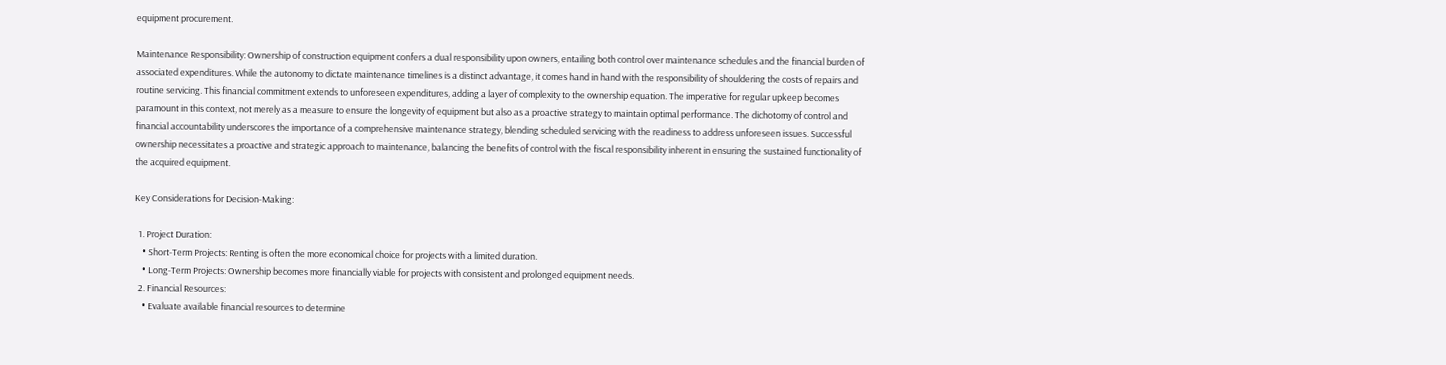equipment procurement.

Maintenance Responsibility: Ownership of construction equipment confers a dual responsibility upon owners, entailing both control over maintenance schedules and the financial burden of associated expenditures. While the autonomy to dictate maintenance timelines is a distinct advantage, it comes hand in hand with the responsibility of shouldering the costs of repairs and routine servicing. This financial commitment extends to unforeseen expenditures, adding a layer of complexity to the ownership equation. The imperative for regular upkeep becomes paramount in this context, not merely as a measure to ensure the longevity of equipment but also as a proactive strategy to maintain optimal performance. The dichotomy of control and financial accountability underscores the importance of a comprehensive maintenance strategy, blending scheduled servicing with the readiness to address unforeseen issues. Successful ownership necessitates a proactive and strategic approach to maintenance, balancing the benefits of control with the fiscal responsibility inherent in ensuring the sustained functionality of the acquired equipment.

Key Considerations for Decision-Making:

  1. Project Duration:
    • Short-Term Projects: Renting is often the more economical choice for projects with a limited duration.
    • Long-Term Projects: Ownership becomes more financially viable for projects with consistent and prolonged equipment needs.
  2. Financial Resources:
    • Evaluate available financial resources to determine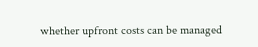whether upfront costs can be managed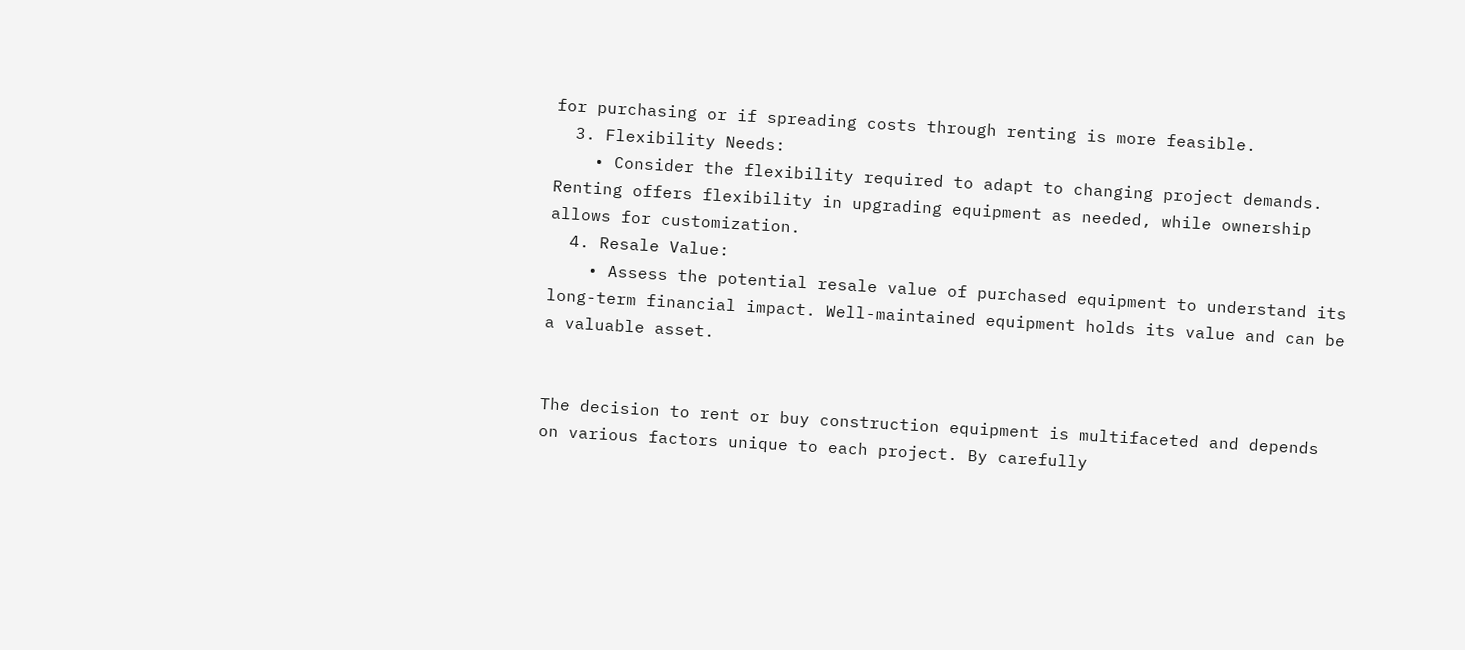for purchasing or if spreading costs through renting is more feasible.
  3. Flexibility Needs:
    • Consider the flexibility required to adapt to changing project demands. Renting offers flexibility in upgrading equipment as needed, while ownership allows for customization.
  4. Resale Value:
    • Assess the potential resale value of purchased equipment to understand its long-term financial impact. Well-maintained equipment holds its value and can be a valuable asset.


The decision to rent or buy construction equipment is multifaceted and depends on various factors unique to each project. By carefully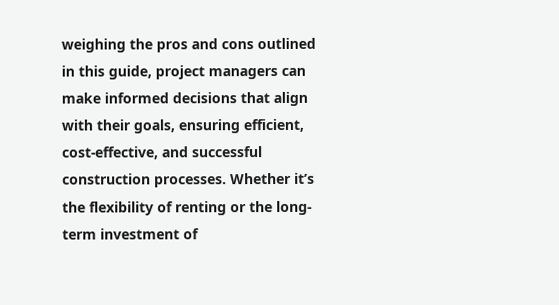weighing the pros and cons outlined in this guide, project managers can make informed decisions that align with their goals, ensuring efficient, cost-effective, and successful construction processes. Whether it’s the flexibility of renting or the long-term investment of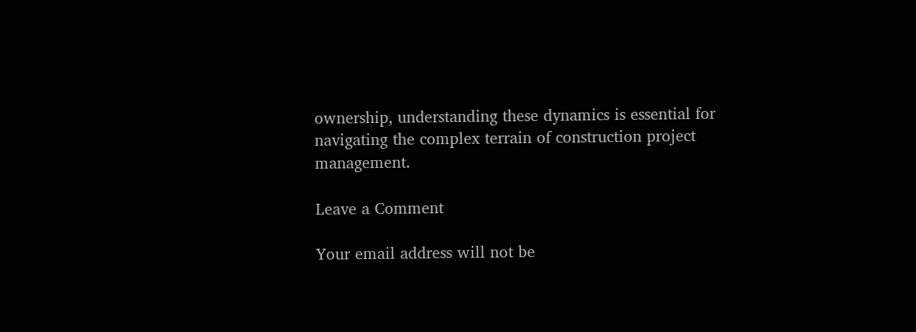ownership, understanding these dynamics is essential for navigating the complex terrain of construction project management.

Leave a Comment

Your email address will not be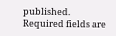published. Required fields are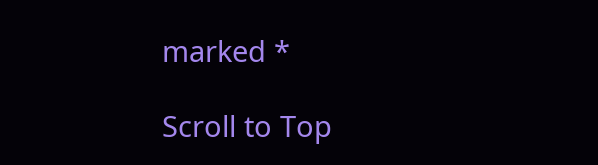marked *

Scroll to Top